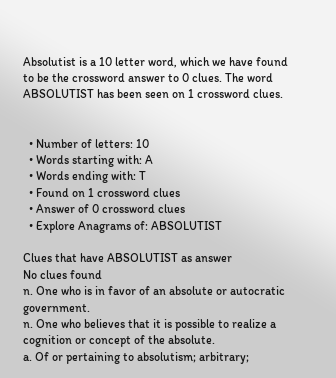Absolutist is a 10 letter word, which we have found to be the crossword answer to 0 clues. The word ABSOLUTIST has been seen on 1 crossword clues.


  • Number of letters: 10
  • Words starting with: A
  • Words ending with: T
  • Found on 1 crossword clues
  • Answer of 0 crossword clues
  • Explore Anagrams of: ABSOLUTIST

Clues that have ABSOLUTIST as answer
No clues found
n. One who is in favor of an absolute or autocratic government.
n. One who believes that it is possible to realize a cognition or concept of the absolute.
a. Of or pertaining to absolutism; arbitrary;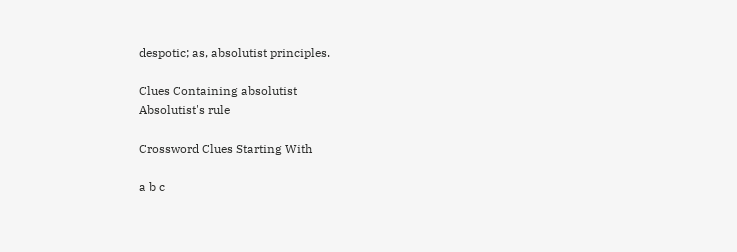despotic; as, absolutist principles.

Clues Containing absolutist
Absolutist's rule

Crossword Clues Starting With

a b c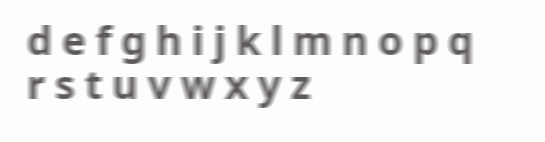d e f g h i j k l m n o p q r s t u v w x y z